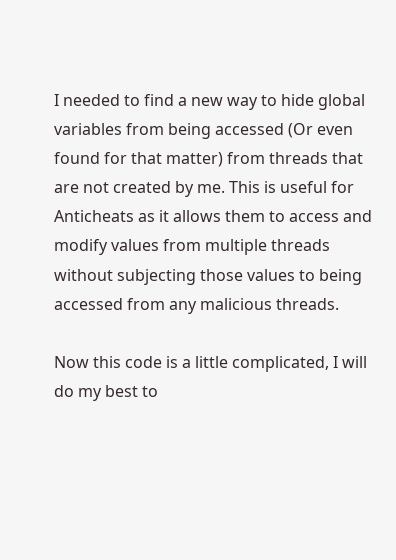I needed to find a new way to hide global variables from being accessed (Or even found for that matter) from threads that are not created by me. This is useful for Anticheats as it allows them to access and modify values from multiple threads without subjecting those values to being accessed from any malicious threads.

Now this code is a little complicated, I will do my best to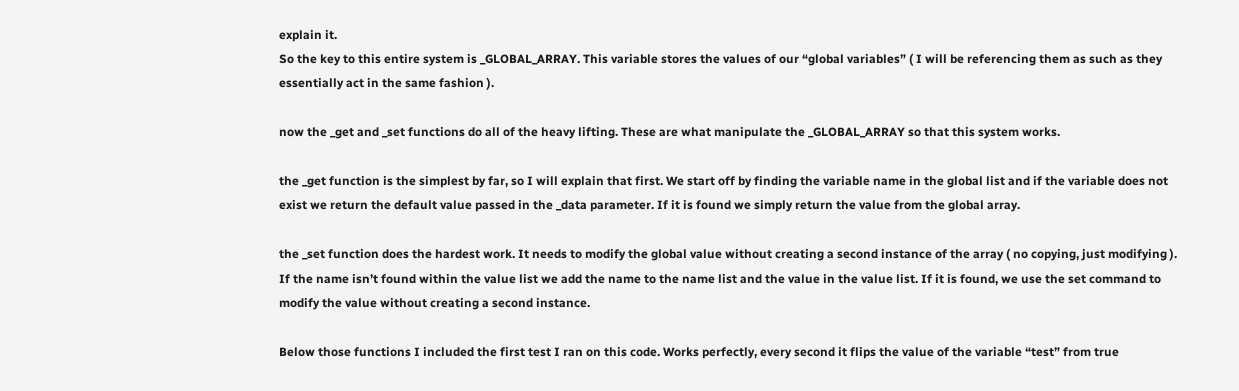explain it.
So the key to this entire system is _GLOBAL_ARRAY. This variable stores the values of our “global variables” ( I will be referencing them as such as they essentially act in the same fashion ).

now the _get and _set functions do all of the heavy lifting. These are what manipulate the _GLOBAL_ARRAY so that this system works.

the _get function is the simplest by far, so I will explain that first. We start off by finding the variable name in the global list and if the variable does not exist we return the default value passed in the _data parameter. If it is found we simply return the value from the global array.

the _set function does the hardest work. It needs to modify the global value without creating a second instance of the array ( no copying, just modifying ). If the name isn’t found within the value list we add the name to the name list and the value in the value list. If it is found, we use the set command to modify the value without creating a second instance.

Below those functions I included the first test I ran on this code. Works perfectly, every second it flips the value of the variable “test” from true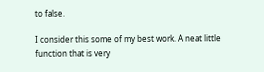to false.

I consider this some of my best work. A neat little function that is very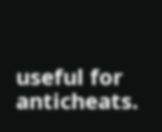useful for anticheats.